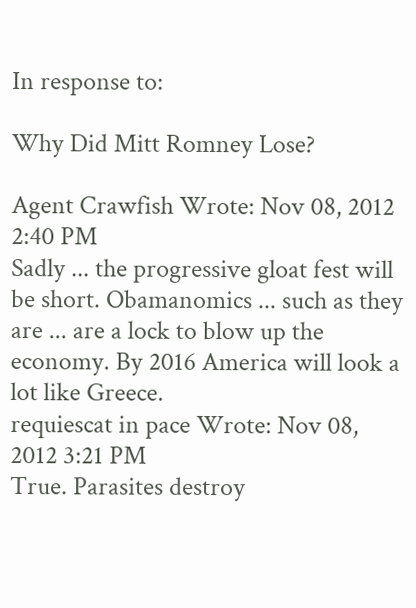In response to:

Why Did Mitt Romney Lose?

Agent Crawfish Wrote: Nov 08, 2012 2:40 PM
Sadly ... the progressive gloat fest will be short. Obamanomics ... such as they are ... are a lock to blow up the economy. By 2016 America will look a lot like Greece.
requiescat in pace Wrote: Nov 08, 2012 3:21 PM
True. Parasites destroy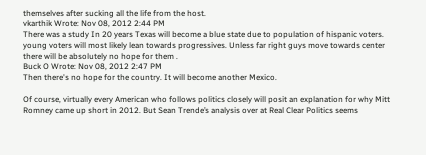themselves after sucking all the life from the host.
vkarthik Wrote: Nov 08, 2012 2:44 PM
There was a study In 20 years Texas will become a blue state due to population of hispanic voters. young voters will most likely lean towards progressives. Unless far right guys move towards center there will be absolutely no hope for them .
Buck O Wrote: Nov 08, 2012 2:47 PM
Then there's no hope for the country. It will become another Mexico.

Of course, virtually every American who follows politics closely will posit an explanation for why Mitt Romney came up short in 2012. But Sean Trende’s analysis over at Real Clear Politics seems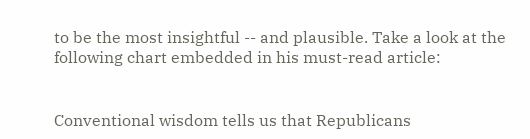to be the most insightful -- and plausible. Take a look at the following chart embedded in his must-read article:


Conventional wisdom tells us that Republicans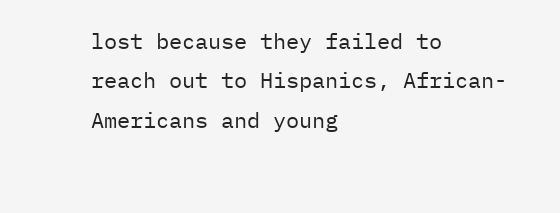lost because they failed to reach out to Hispanics, African-Americans and young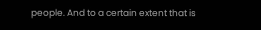people. And to a certain extent that is